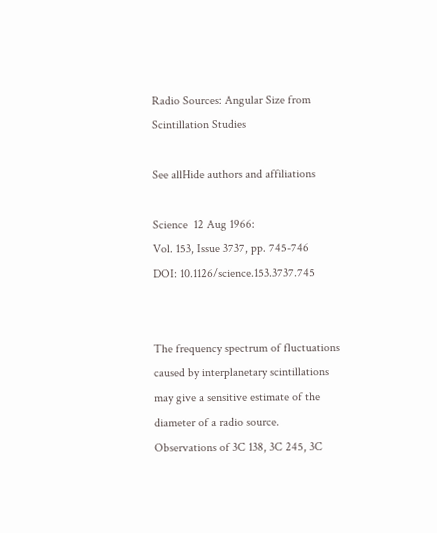Radio Sources: Angular Size from Scintillation Studies

See allHide authors and affiliations

Science  12 Aug 1966:
Vol. 153, Issue 3737, pp. 745-746
DOI: 10.1126/science.153.3737.745


The frequency spectrum of fluctuations caused by interplanetary scintillations may give a sensitive estimate of the diameter of a radio source. Observations of 3C 138, 3C 245, 3C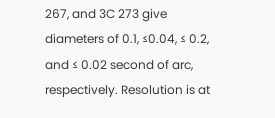267, and 3C 273 give diameters of 0.1, ≤0.04, ≤ 0.2, and ≤ 0.02 second of arc, respectively. Resolution is at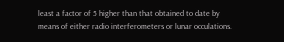least a factor of 5 higher than that obtained to date by means of either radio interferometers or lunar occulations.